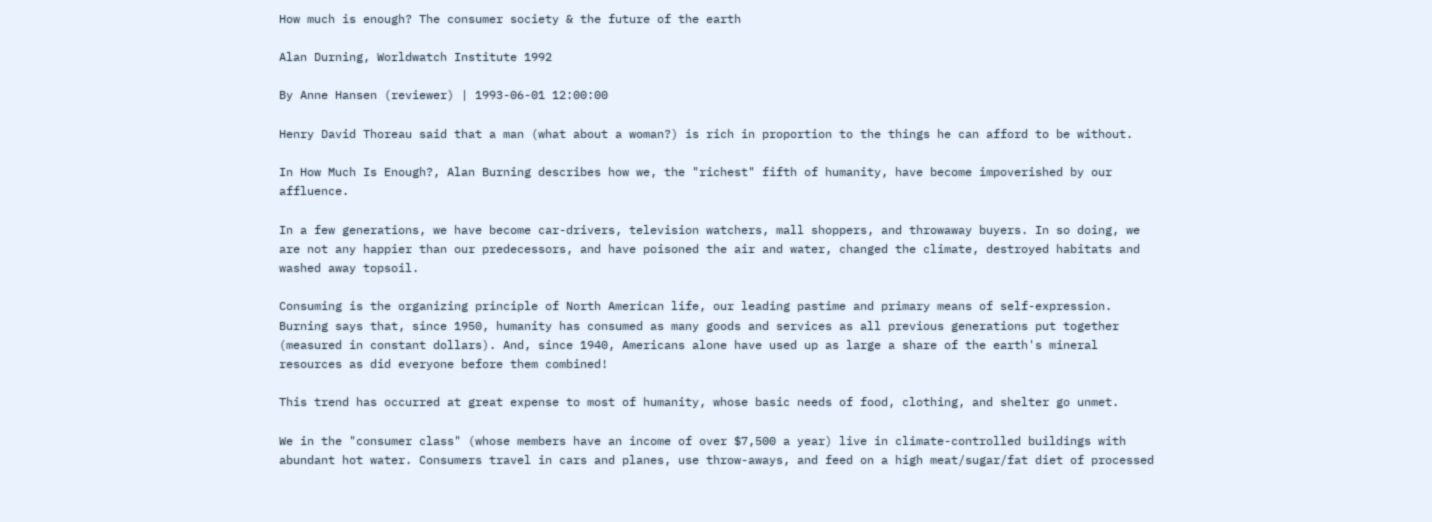How much is enough? The consumer society & the future of the earth

Alan Durning, Worldwatch Institute 1992

By Anne Hansen (reviewer) | 1993-06-01 12:00:00

Henry David Thoreau said that a man (what about a woman?) is rich in proportion to the things he can afford to be without.

In How Much Is Enough?, Alan Burning describes how we, the "richest" fifth of humanity, have become impoverished by our affluence.

In a few generations, we have become car-drivers, television watchers, mall shoppers, and throwaway buyers. In so doing, we are not any happier than our predecessors, and have poisoned the air and water, changed the climate, destroyed habitats and washed away topsoil.

Consuming is the organizing principle of North American life, our leading pastime and primary means of self-expression. Burning says that, since 1950, humanity has consumed as many goods and services as all previous generations put together (measured in constant dollars). And, since 1940, Americans alone have used up as large a share of the earth's mineral resources as did everyone before them combined!

This trend has occurred at great expense to most of humanity, whose basic needs of food, clothing, and shelter go unmet.

We in the "consumer class" (whose members have an income of over $7,500 a year) live in climate-controlled buildings with abundant hot water. Consumers travel in cars and planes, use throw-aways, and feed on a high meat/sugar/fat diet of processed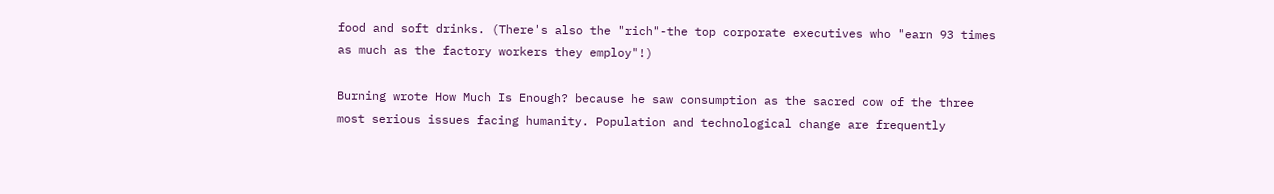food and soft drinks. (There's also the "rich"-the top corporate executives who "earn 93 times as much as the factory workers they employ"!)

Burning wrote How Much Is Enough? because he saw consumption as the sacred cow of the three most serious issues facing humanity. Population and technological change are frequently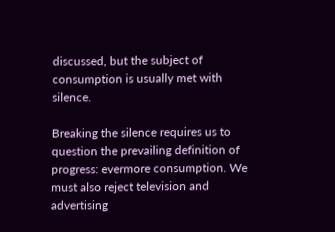discussed, but the subject of consumption is usually met with silence.

Breaking the silence requires us to question the prevailing definition of progress: evermore consumption. We must also reject television and advertising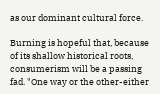as our dominant cultural force.

Burning is hopeful that, because of its shallow historical roots, consumerism will be a passing fad. "One way or the other-either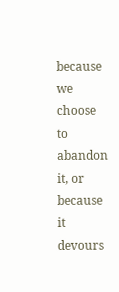because we choose to abandon it, or because it devours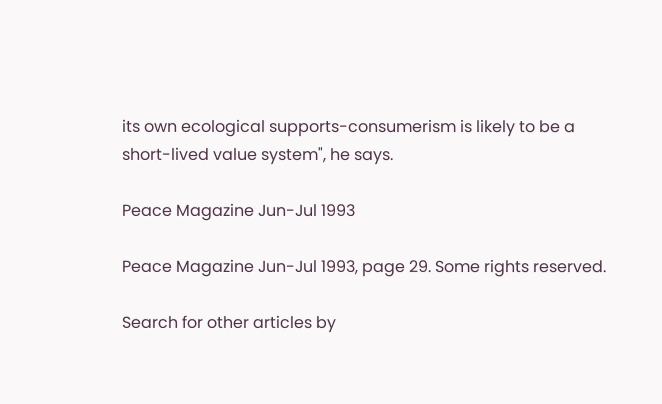its own ecological supports-consumerism is likely to be a short-lived value system", he says.

Peace Magazine Jun-Jul 1993

Peace Magazine Jun-Jul 1993, page 29. Some rights reserved.

Search for other articles by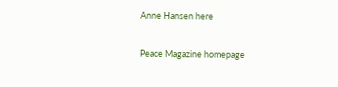Anne Hansen here

Peace Magazine homepage